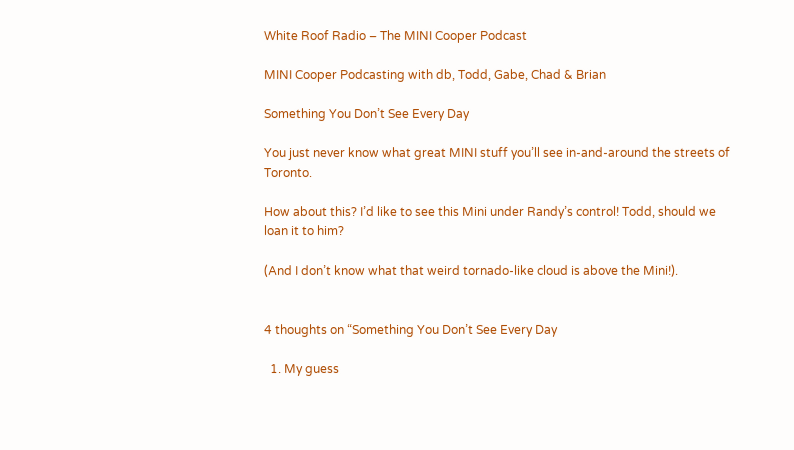White Roof Radio – The MINI Cooper Podcast

MINI Cooper Podcasting with db, Todd, Gabe, Chad & Brian

Something You Don’t See Every Day

You just never know what great MINI stuff you’ll see in-and-around the streets of Toronto.

How about this? I’d like to see this Mini under Randy’s control! Todd, should we loan it to him?

(And I don’t know what that weird tornado-like cloud is above the Mini!).


4 thoughts on “Something You Don’t See Every Day

  1. My guess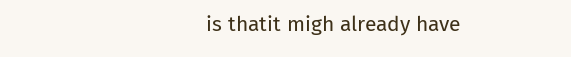is thatit migh already have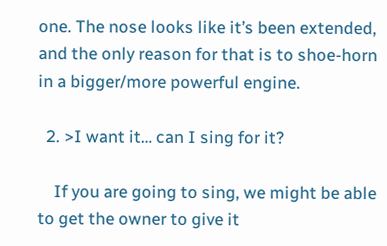one. The nose looks like it’s been extended, and the only reason for that is to shoe-horn in a bigger/more powerful engine.

  2. >I want it… can I sing for it?

    If you are going to sing, we might be able to get the owner to give it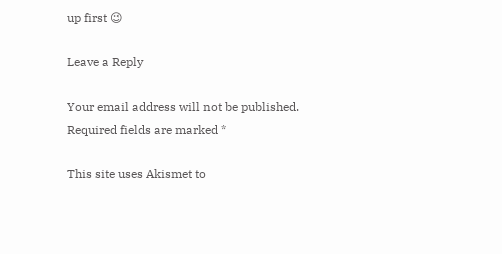up first 😉

Leave a Reply

Your email address will not be published. Required fields are marked *

This site uses Akismet to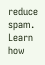reduce spam. Learn how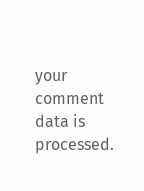your comment data is processed.